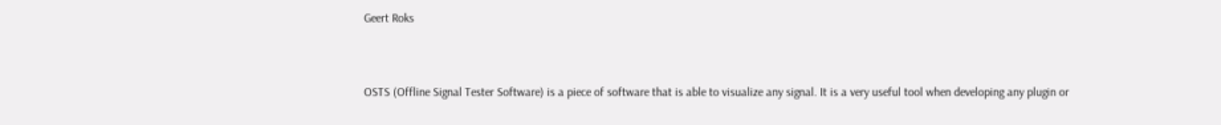Geert Roks


OSTS (Offline Signal Tester Software) is a piece of software that is able to visualize any signal. It is a very useful tool when developing any plugin or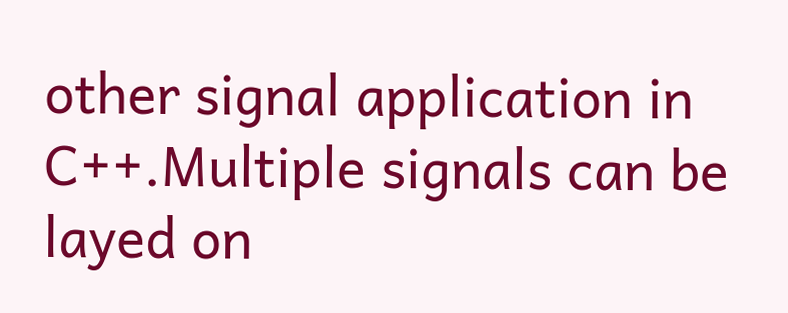other signal application in C++.Multiple signals can be layed on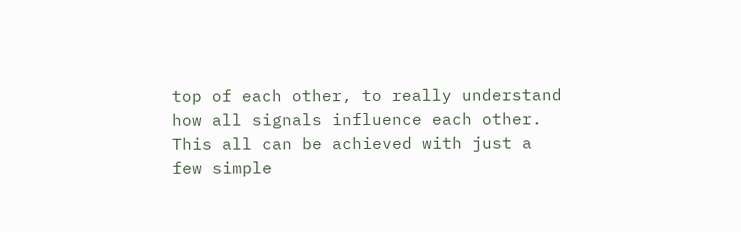top of each other, to really understand how all signals influence each other. This all can be achieved with just a few simple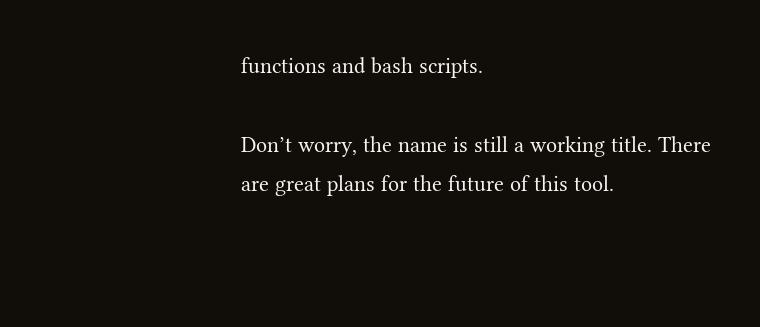functions and bash scripts.

Don’t worry, the name is still a working title. There are great plans for the future of this tool.